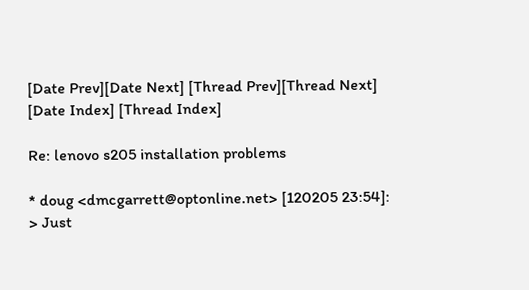[Date Prev][Date Next] [Thread Prev][Thread Next] [Date Index] [Thread Index]

Re: lenovo s205 installation problems

* doug <dmcgarrett@optonline.net> [120205 23:54]:
> Just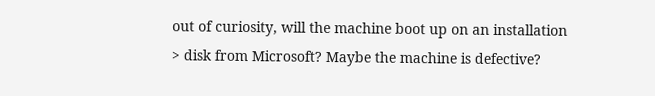out of curiosity, will the machine boot up on an installation
> disk from Microsoft? Maybe the machine is defective?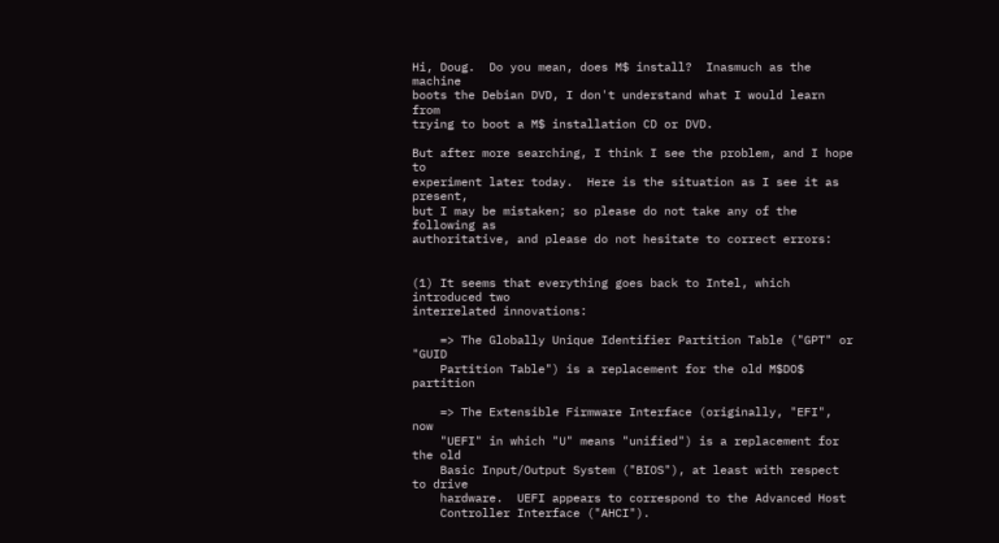Hi, Doug.  Do you mean, does M$ install?  Inasmuch as the machine
boots the Debian DVD, I don't understand what I would learn from
trying to boot a M$ installation CD or DVD.

But after more searching, I think I see the problem, and I hope to
experiment later today.  Here is the situation as I see it as present,
but I may be mistaken; so please do not take any of the following as
authoritative, and please do not hesitate to correct errors:


(1) It seems that everything goes back to Intel, which introduced two
interrelated innovations:

    => The Globally Unique Identifier Partition Table ("GPT" or "GUID
    Partition Table") is a replacement for the old M$DO$ partition

    => The Extensible Firmware Interface (originally, "EFI", now
    "UEFI" in which "U" means "unified") is a replacement for the old
    Basic Input/Output System ("BIOS"), at least with respect to drive
    hardware.  UEFI appears to correspond to the Advanced Host
    Controller Interface ("AHCI").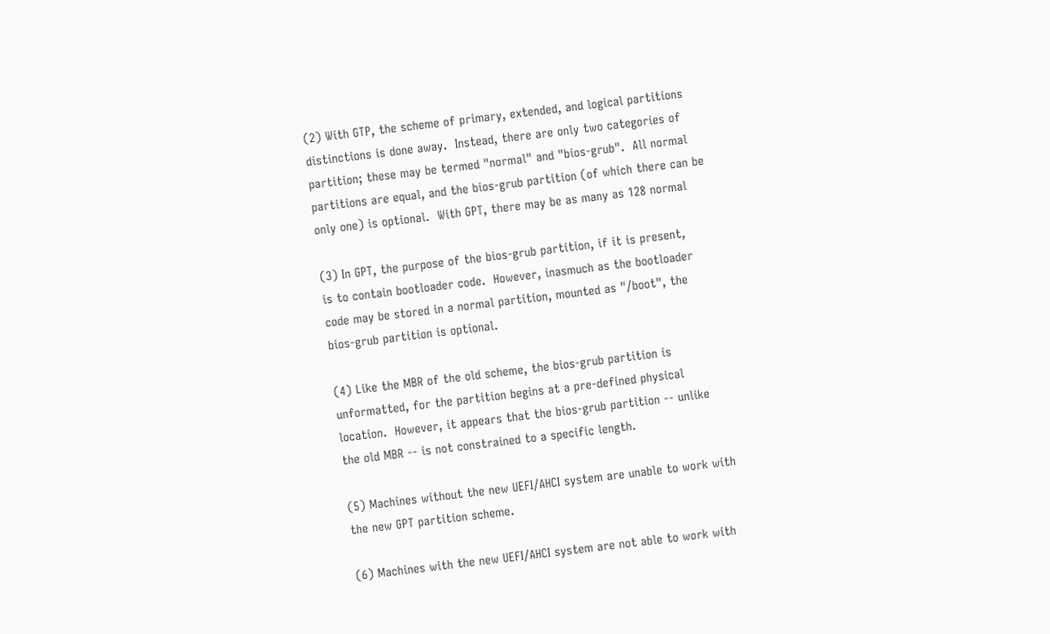(2) With GTP, the scheme of primary, extended, and logical partitions
distinctions is done away.  Instead, there are only two categories of
partition; these may be termed "normal" and "bios-grub".  All normal
partitions are equal, and the bios-grub partition (of which there can be
only one) is optional.  With GPT, there may be as many as 128 normal

(3) In GPT, the purpose of the bios-grub partition, if it is present,
is to contain bootloader code.  However, inasmuch as the bootloader
code may be stored in a normal partition, mounted as "/boot", the
bios-grub partition is optional.

(4) Like the MBR of the old scheme, the bios-grub partition is
unformatted, for the partition begins at a pre-defined physical
location.  However, it appears that the bios-grub partition -- unlike
the old MBR -- is not constrained to a specific length.

(5) Machines without the new UEFI/AHCI system are unable to work with
the new GPT partition scheme.

(6) Machines with the new UEFI/AHCI system are not able to work with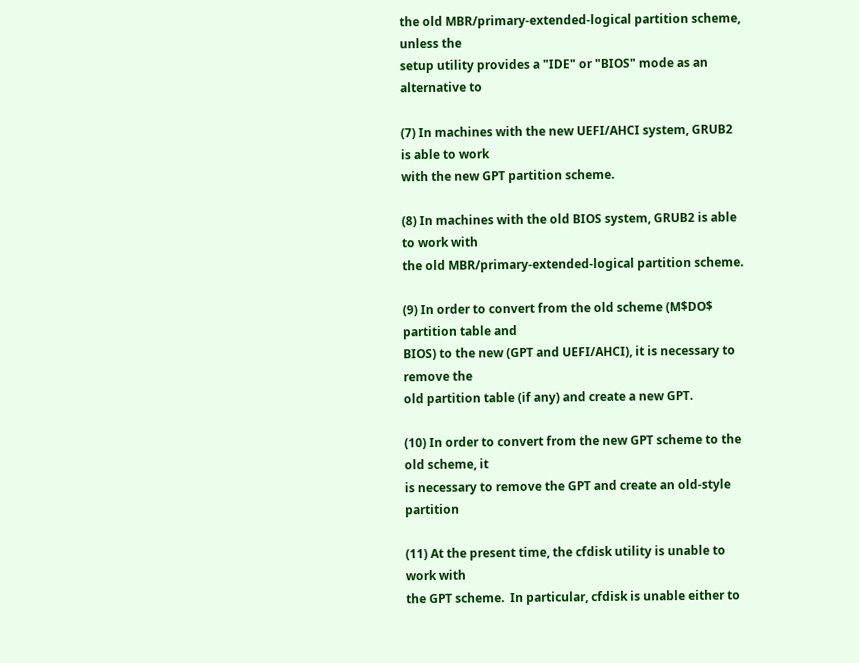the old MBR/primary-extended-logical partition scheme, unless the
setup utility provides a "IDE" or "BIOS" mode as an alternative to

(7) In machines with the new UEFI/AHCI system, GRUB2 is able to work
with the new GPT partition scheme.

(8) In machines with the old BIOS system, GRUB2 is able to work with
the old MBR/primary-extended-logical partition scheme.

(9) In order to convert from the old scheme (M$DO$ partition table and
BIOS) to the new (GPT and UEFI/AHCI), it is necessary to remove the
old partition table (if any) and create a new GPT.

(10) In order to convert from the new GPT scheme to the old scheme, it
is necessary to remove the GPT and create an old-style partition

(11) At the present time, the cfdisk utility is unable to work with
the GPT scheme.  In particular, cfdisk is unable either to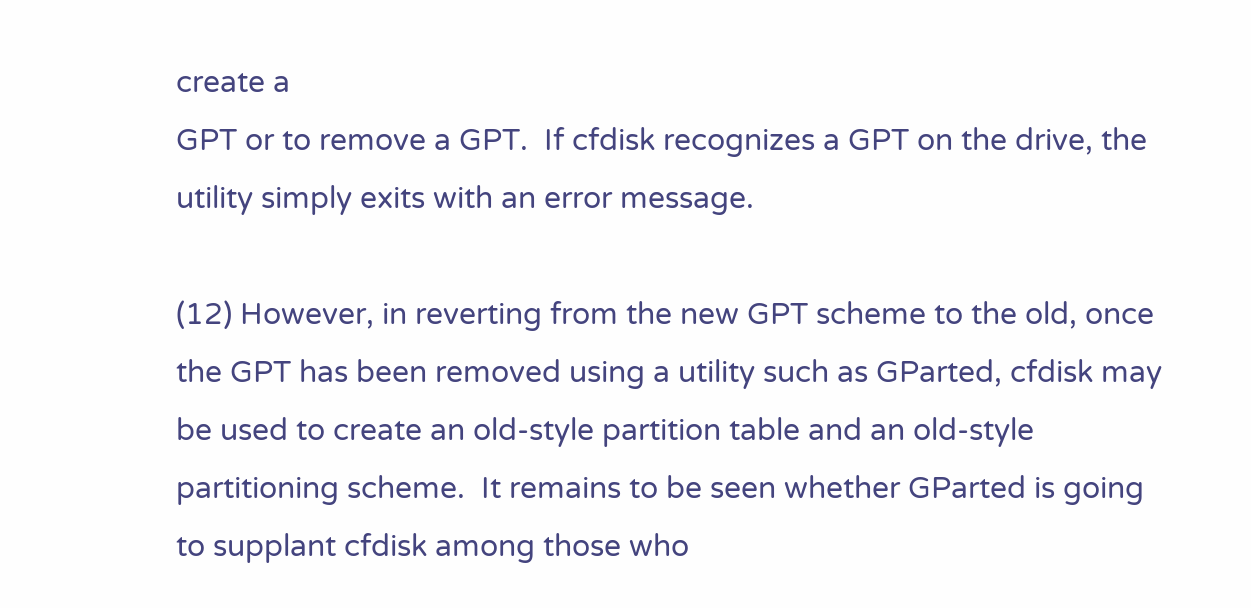create a
GPT or to remove a GPT.  If cfdisk recognizes a GPT on the drive, the
utility simply exits with an error message.

(12) However, in reverting from the new GPT scheme to the old, once
the GPT has been removed using a utility such as GParted, cfdisk may
be used to create an old-style partition table and an old-style
partitioning scheme.  It remains to be seen whether GParted is going
to supplant cfdisk among those who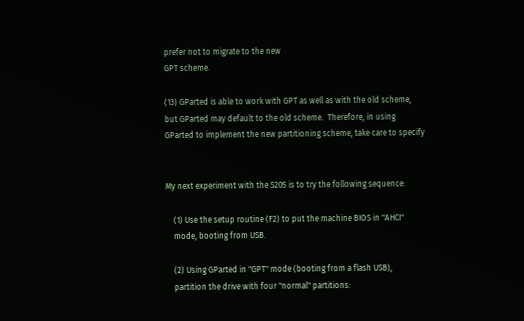prefer not to migrate to the new
GPT scheme.

(13) GParted is able to work with GPT as well as with the old scheme,
but GParted may default to the old scheme.  Therefore, in using
GParted to implement the new partitioning scheme, take care to specify


My next experiment with the S205 is to try the following sequence:

    (1) Use the setup routine (F2) to put the machine BIOS in "AHCI"
    mode, booting from USB.

    (2) Using GParted in "GPT" mode (booting from a flash USB),
    partition the drive with four "normal" partitions: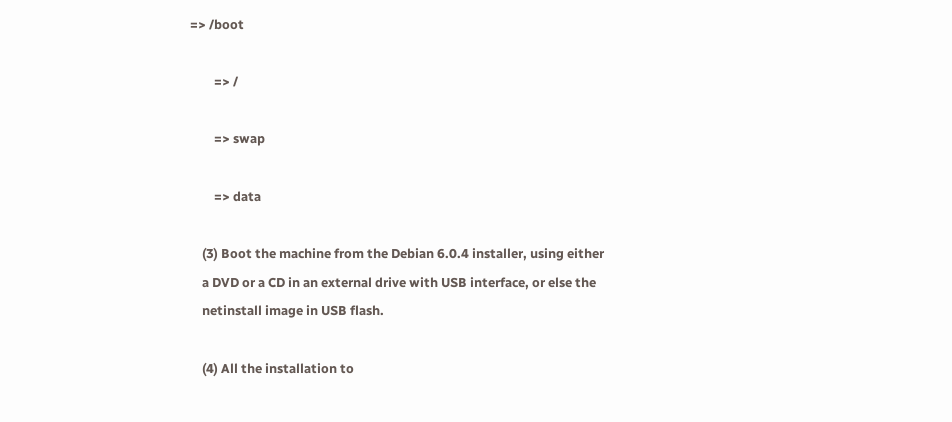=> /boot

        => /

        => swap

        => data

    (3) Boot the machine from the Debian 6.0.4 installer, using either
    a DVD or a CD in an external drive with USB interface, or else the
    netinstall image in USB flash.

    (4) All the installation to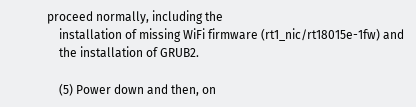proceed normally, including the
    installation of missing WiFi firmware (rt1_nic/rt18015e-1fw) and
    the installation of GRUB2.

    (5) Power down and then, on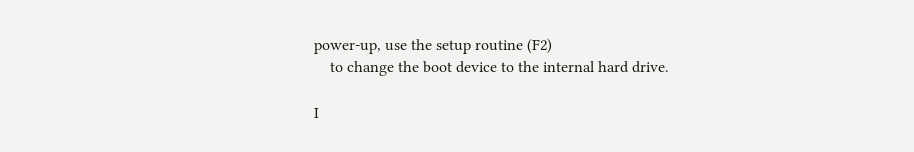power-up, use the setup routine (F2)
    to change the boot device to the internal hard drive.

I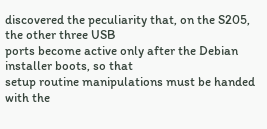discovered the peculiarity that, on the S205, the other three USB
ports become active only after the Debian installer boots, so that
setup routine manipulations must be handed with the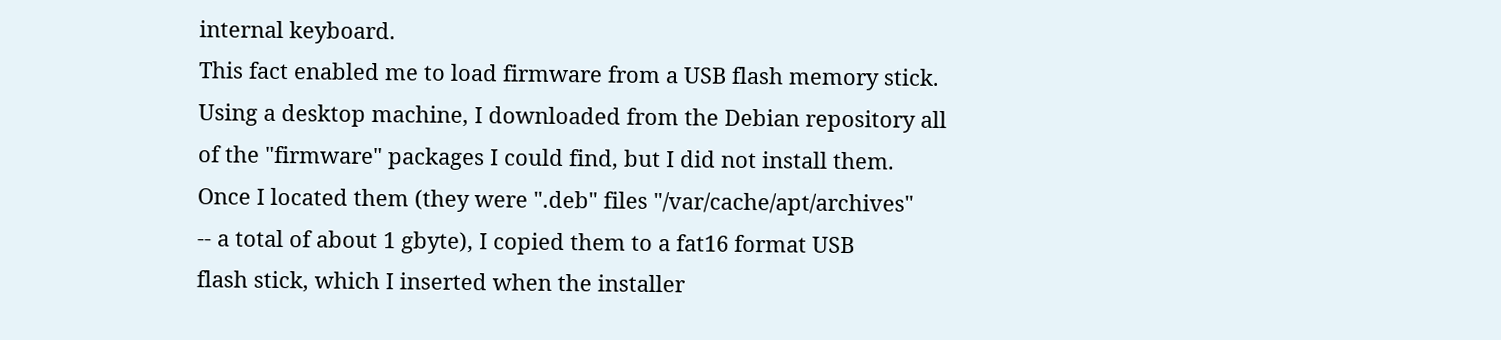internal keyboard.
This fact enabled me to load firmware from a USB flash memory stick.
Using a desktop machine, I downloaded from the Debian repository all
of the "firmware" packages I could find, but I did not install them.
Once I located them (they were ".deb" files "/var/cache/apt/archives"
-- a total of about 1 gbyte), I copied them to a fat16 format USB
flash stick, which I inserted when the installer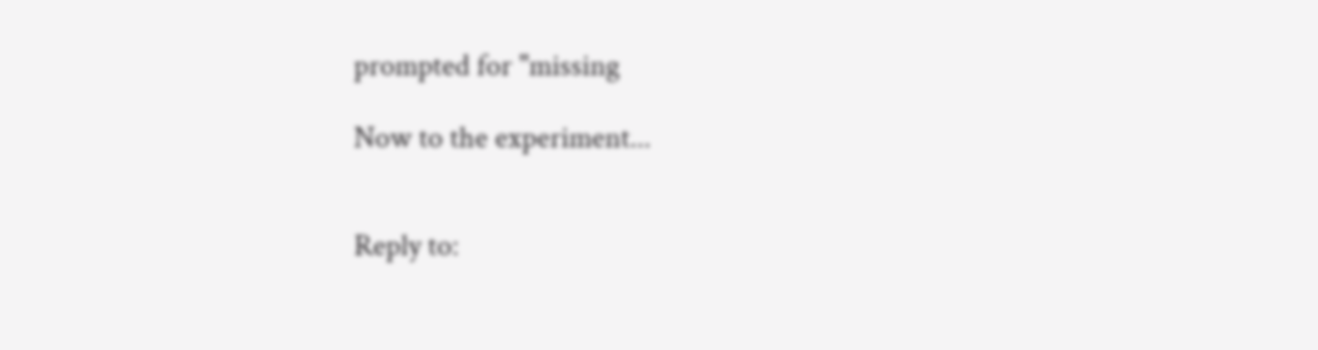prompted for "missing

Now to the experiment...


Reply to: